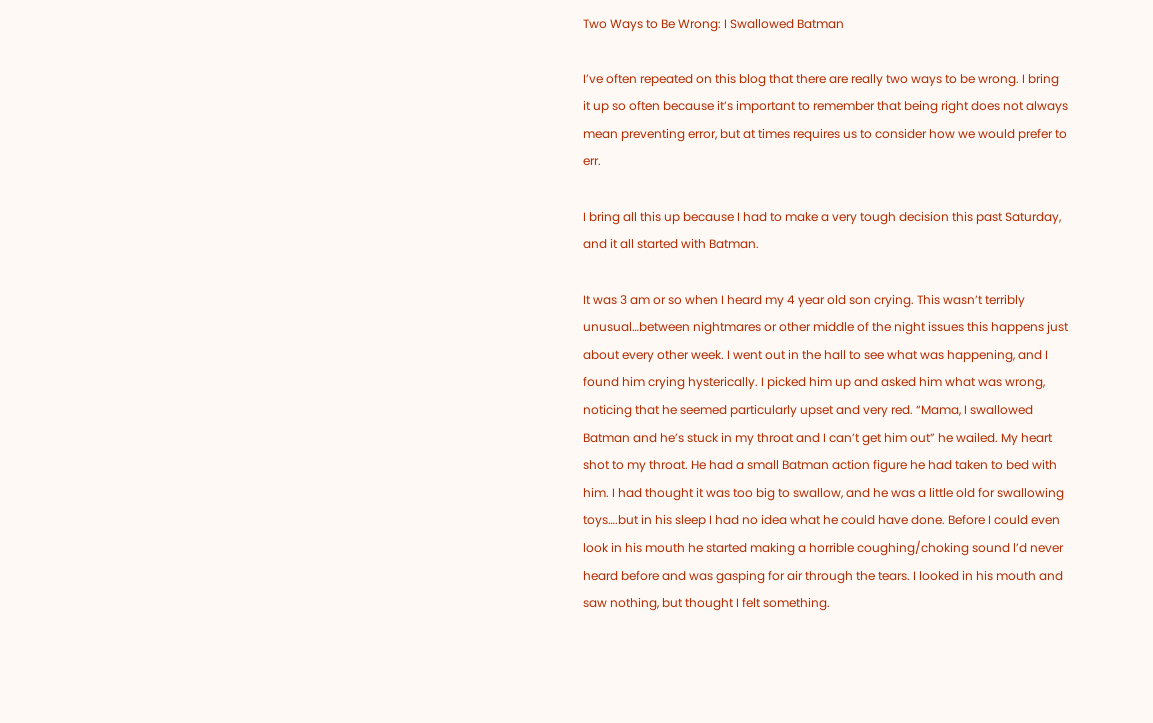Two Ways to Be Wrong: I Swallowed Batman

I’ve often repeated on this blog that there are really two ways to be wrong. I bring it up so often because it’s important to remember that being right does not always mean preventing error, but at times requires us to consider how we would prefer to err.

I bring all this up because I had to make a very tough decision this past Saturday, and it all started with Batman.

It was 3 am or so when I heard my 4 year old son crying. This wasn’t terribly unusual…between nightmares or other middle of the night issues this happens just about every other week. I went out in the hall to see what was happening, and I found him crying hysterically. I picked him up and asked him what was wrong, noticing that he seemed particularly upset and very red. “Mama, I swallowed Batman and he’s stuck in my throat and I can’t get him out” he wailed. My heart shot to my throat. He had a small Batman action figure he had taken to bed with him. I had thought it was too big to swallow, and he was a little old for swallowing toys….but in his sleep I had no idea what he could have done. Before I could even look in his mouth he started making a horrible coughing/choking sound l’d never heard before and was gasping for air through the tears. I looked in his mouth and saw nothing, but thought I felt something.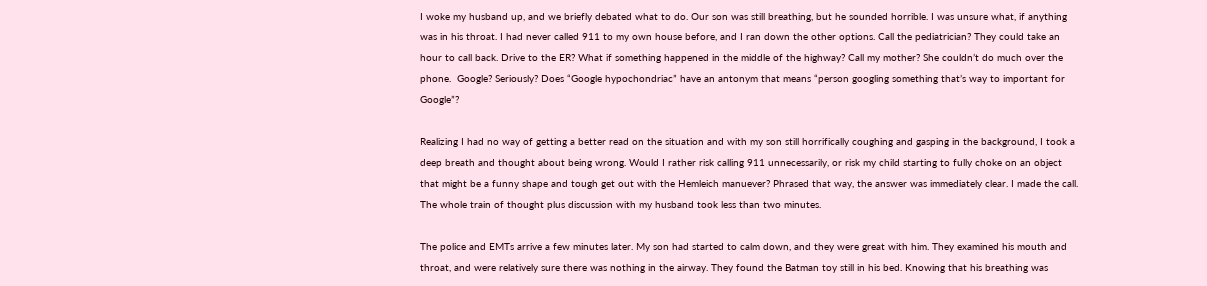I woke my husband up, and we briefly debated what to do. Our son was still breathing, but he sounded horrible. I was unsure what, if anything was in his throat. I had never called 911 to my own house before, and I ran down the other options. Call the pediatrician? They could take an hour to call back. Drive to the ER? What if something happened in the middle of the highway? Call my mother? She couldn’t do much over the phone.  Google? Seriously? Does “Google hypochondriac” have an antonym that means “person googling something that’s way to important for Google”?

Realizing I had no way of getting a better read on the situation and with my son still horrifically coughing and gasping in the background, I took a deep breath and thought about being wrong. Would I rather risk calling 911 unnecessarily, or risk my child starting to fully choke on an object that might be a funny shape and tough get out with the Hemleich manuever? Phrased that way, the answer was immediately clear. I made the call. The whole train of thought plus discussion with my husband took less than two minutes.

The police and EMTs arrive a few minutes later. My son had started to calm down, and they were great with him. They examined his mouth and throat, and were relatively sure there was nothing in the airway. They found the Batman toy still in his bed. Knowing that his breathing was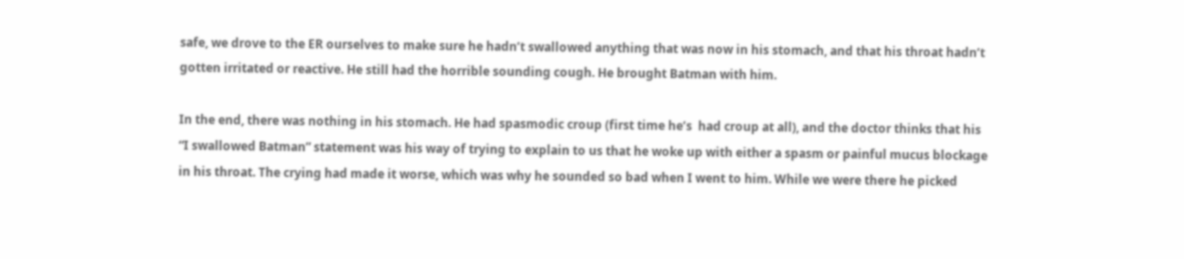safe, we drove to the ER ourselves to make sure he hadn’t swallowed anything that was now in his stomach, and that his throat hadn’t gotten irritated or reactive. He still had the horrible sounding cough. He brought Batman with him.

In the end, there was nothing in his stomach. He had spasmodic croup (first time he’s  had croup at all), and the doctor thinks that his “I swallowed Batman” statement was his way of trying to explain to us that he woke up with either a spasm or painful mucus blockage in his throat. The crying had made it worse, which was why he sounded so bad when I went to him. While we were there he picked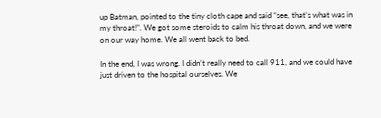up Batman, pointed to the tiny cloth cape and said “see, that’s what was in my throat!”. We got some steroids to calm his throat down, and we were on our way home. We all went back to bed.

In the end, I was wrong. I didn’t really need to call 911, and we could have just driven to the hospital ourselves. We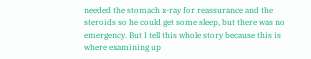needed the stomach x-ray for reassurance and the steroids so he could get some sleep, but there was no emergency. But I tell this whole story because this is where examining up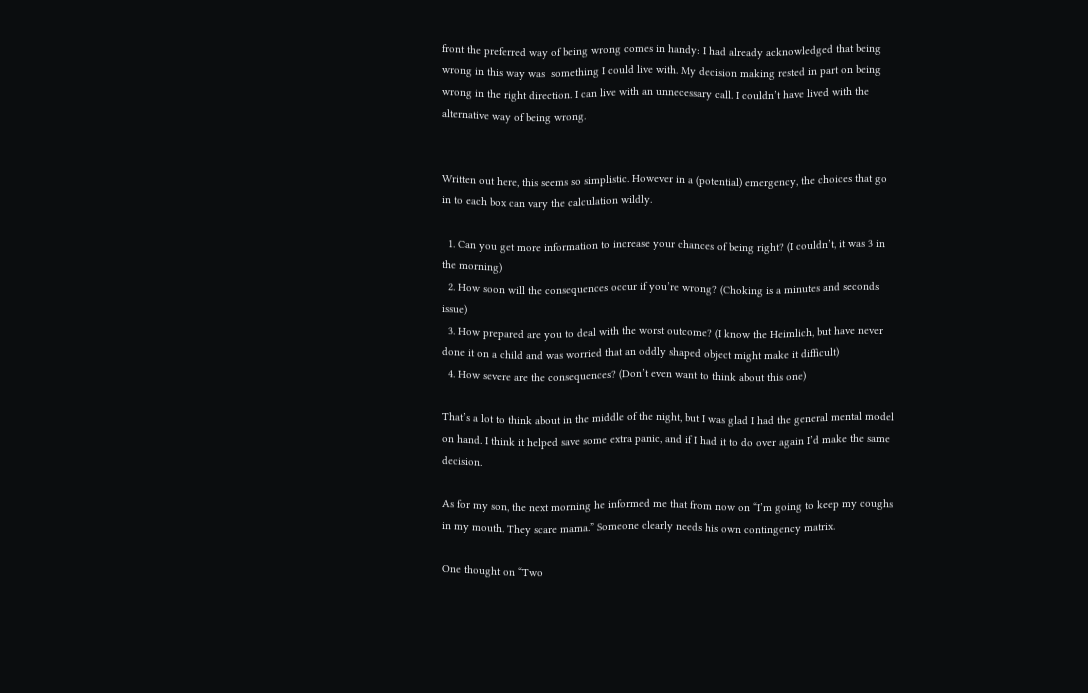front the preferred way of being wrong comes in handy: I had already acknowledged that being wrong in this way was  something I could live with. My decision making rested in part on being wrong in the right direction. I can live with an unnecessary call. I couldn’t have lived with the alternative way of being wrong.


Written out here, this seems so simplistic. However in a (potential) emergency, the choices that go in to each box can vary the calculation wildly.

  1. Can you get more information to increase your chances of being right? (I couldn’t, it was 3 in the morning)
  2. How soon will the consequences occur if you’re wrong? (Choking is a minutes and seconds issue)
  3. How prepared are you to deal with the worst outcome? (I know the Heimlich, but have never done it on a child and was worried that an oddly shaped object might make it difficult)
  4. How severe are the consequences? (Don’t even want to think about this one)

That’s a lot to think about in the middle of the night, but I was glad I had the general mental model on hand. I think it helped save some extra panic, and if I had it to do over again I’d make the same decision.

As for my son, the next morning he informed me that from now on “I’m going to keep my coughs in my mouth. They scare mama.” Someone clearly needs his own contingency matrix.

One thought on “Two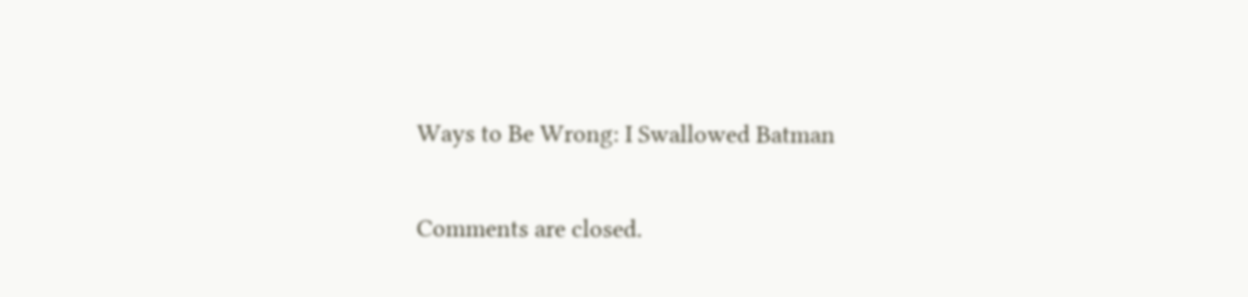Ways to Be Wrong: I Swallowed Batman

Comments are closed.